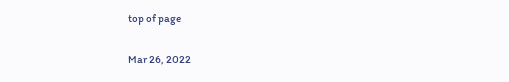top of page

Mar 26, 2022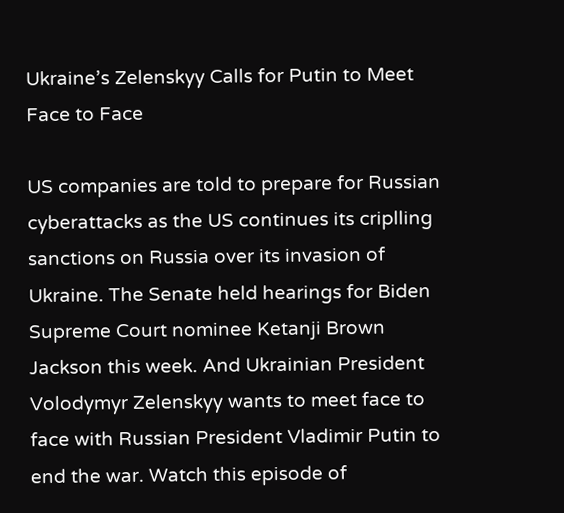Ukraine’s Zelenskyy Calls for Putin to Meet Face to Face

US companies are told to prepare for Russian cyberattacks as the US continues its criplling sanctions on Russia over its invasion of Ukraine. The Senate held hearings for Biden Supreme Court nominee Ketanji Brown Jackson this week. And Ukrainian President Volodymyr Zelenskyy wants to meet face to face with Russian President Vladimir Putin to end the war. Watch this episode of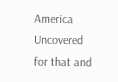America Uncovered for that and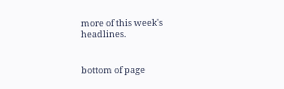more of this week's headlines.


bottom of page